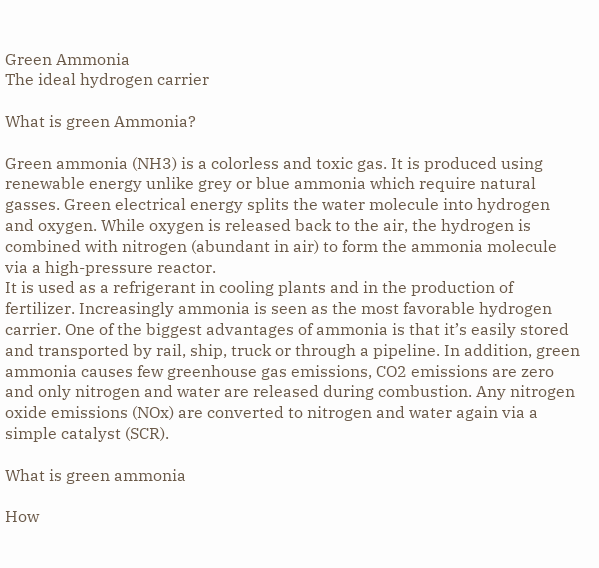Green Ammonia
The ideal hydrogen carrier

What is green Ammonia?

Green ammonia (NH3) is a colorless and toxic gas. It is produced using renewable energy unlike grey or blue ammonia which require natural gasses. Green electrical energy splits the water molecule into hydrogen and oxygen. While oxygen is released back to the air, the hydrogen is combined with nitrogen (abundant in air) to form the ammonia molecule via a high-pressure reactor.
It is used as a refrigerant in cooling plants and in the production of fertilizer. Increasingly ammonia is seen as the most favorable hydrogen carrier. One of the biggest advantages of ammonia is that it’s easily stored and transported by rail, ship, truck or through a pipeline. In addition, green ammonia causes few greenhouse gas emissions, CO2 emissions are zero and only nitrogen and water are released during combustion. Any nitrogen oxide emissions (NOx) are converted to nitrogen and water again via a simple catalyst (SCR).

What is green ammonia

How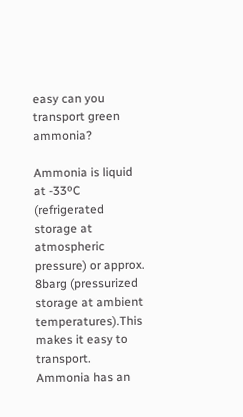easy can you transport green ammonia?

Ammonia is liquid at -33ºC (refrigerated storage at atmospheric pressure) or approx. 8barg (pressurized storage at ambient temperatures).This makes it easy to transport. Ammonia has an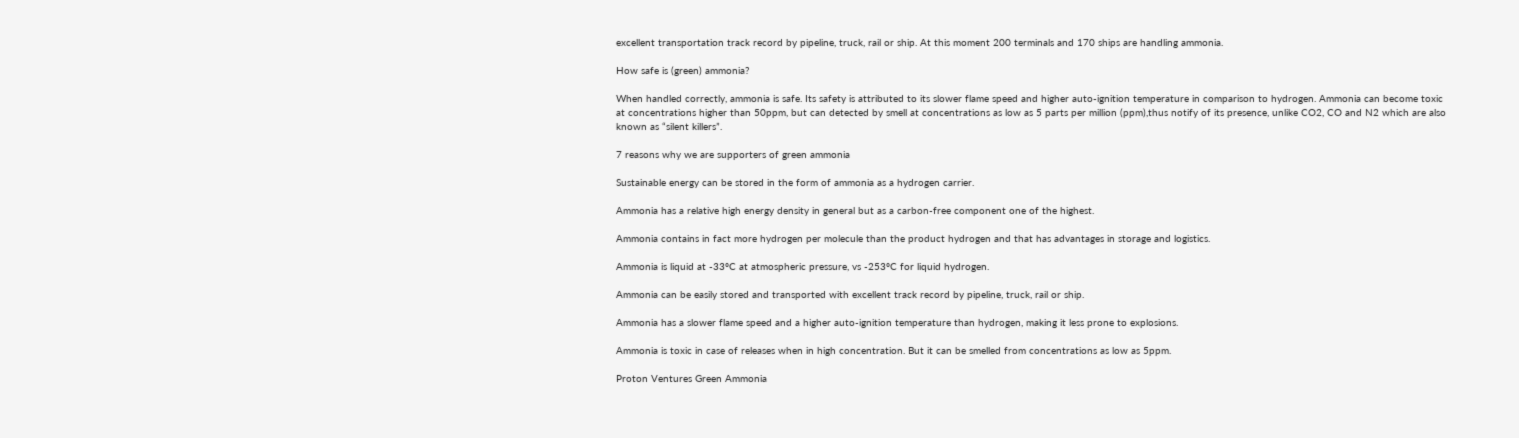excellent transportation track record by pipeline, truck, rail or ship. At this moment 200 terminals and 170 ships are handling ammonia.

How safe is (green) ammonia?

When handled correctly, ammonia is safe. Its safety is attributed to its slower flame speed and higher auto-ignition temperature in comparison to hydrogen. Ammonia can become toxic at concentrations higher than 50ppm, but can detected by smell at concentrations as low as 5 parts per million (ppm),thus notify of its presence, unlike CO2, CO and N2 which are also known as “silent killers”.

7 reasons why we are supporters of green ammonia

Sustainable energy can be stored in the form of ammonia as a hydrogen carrier.

Ammonia has a relative high energy density in general but as a carbon-free component one of the highest.

Ammonia contains in fact more hydrogen per molecule than the product hydrogen and that has advantages in storage and logistics.

Ammonia is liquid at -33ºC at atmospheric pressure, vs -253ºC for liquid hydrogen.

Ammonia can be easily stored and transported with excellent track record by pipeline, truck, rail or ship.

Ammonia has a slower flame speed and a higher auto-ignition temperature than hydrogen, making it less prone to explosions.

Ammonia is toxic in case of releases when in high concentration. But it can be smelled from concentrations as low as 5ppm.

Proton Ventures Green Ammonia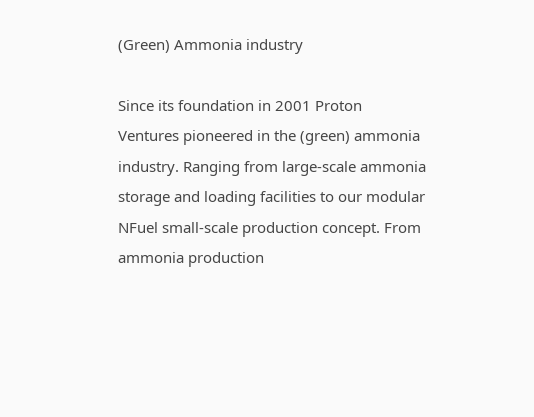(Green) Ammonia industry

Since its foundation in 2001 Proton Ventures pioneered in the (green) ammonia industry. Ranging from large-scale ammonia storage and loading facilities to our modular NFuel small-scale production concept. From ammonia production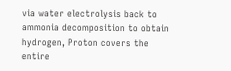via water electrolysis back to ammonia decomposition to obtain hydrogen, Proton covers the entire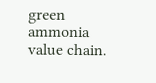green ammonia value chain.